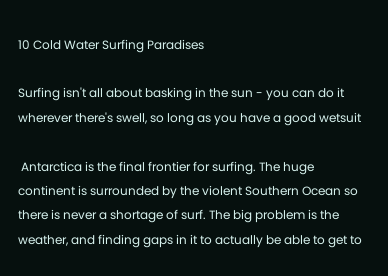10 Cold Water Surfing Paradises

Surfing isn't all about basking in the sun - you can do it wherever there's swell, so long as you have a good wetsuit

 Antarctica is the final frontier for surfing. The huge continent is surrounded by the violent Southern Ocean so there is never a shortage of surf. The big problem is the weather, and finding gaps in it to actually be able to get to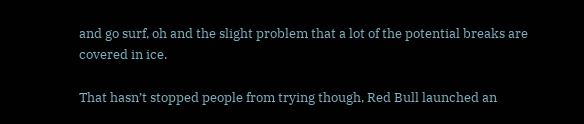and go surf, oh and the slight problem that a lot of the potential breaks are covered in ice.

That hasn’t stopped people from trying though, Red Bull launched an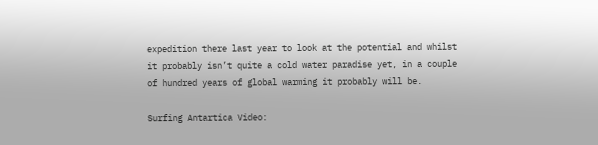expedition there last year to look at the potential and whilst it probably isn’t quite a cold water paradise yet, in a couple of hundred years of global warming it probably will be.

Surfing Antartica Video: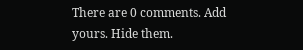There are 0 comments. Add yours. Hide them.